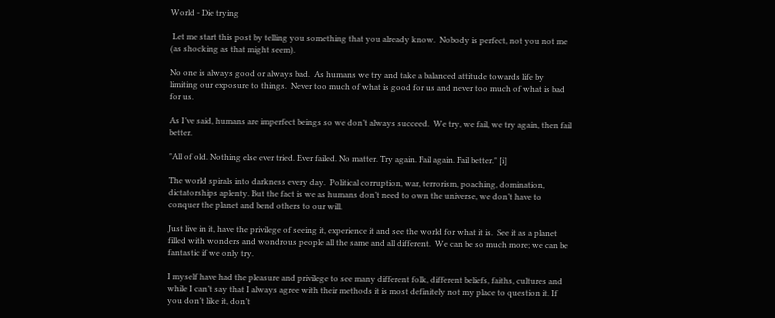World - Die trying

 Let me start this post by telling you something that you already know.  Nobody is perfect, not you not me (as shocking as that might seem).

No one is always good or always bad.  As humans we try and take a balanced attitude towards life by limiting our exposure to things.  Never too much of what is good for us and never too much of what is bad for us.

As I’ve said, humans are imperfect beings so we don’t always succeed.  We try, we fail, we try again, then fail better.

"All of old. Nothing else ever tried. Ever failed. No matter. Try again. Fail again. Fail better." [i]

The world spirals into darkness every day.  Political corruption, war, terrorism, poaching, domination, dictatorships aplenty. But the fact is we as humans don’t need to own the universe, we don’t have to conquer the planet and bend others to our will.

Just live in it, have the privilege of seeing it, experience it and see the world for what it is.  See it as a planet filled with wonders and wondrous people all the same and all different.  We can be so much more; we can be fantastic if we only try.

I myself have had the pleasure and privilege to see many different folk, different beliefs, faiths, cultures and while I can’t say that I always agree with their methods it is most definitely not my place to question it. If you don’t like it, don’t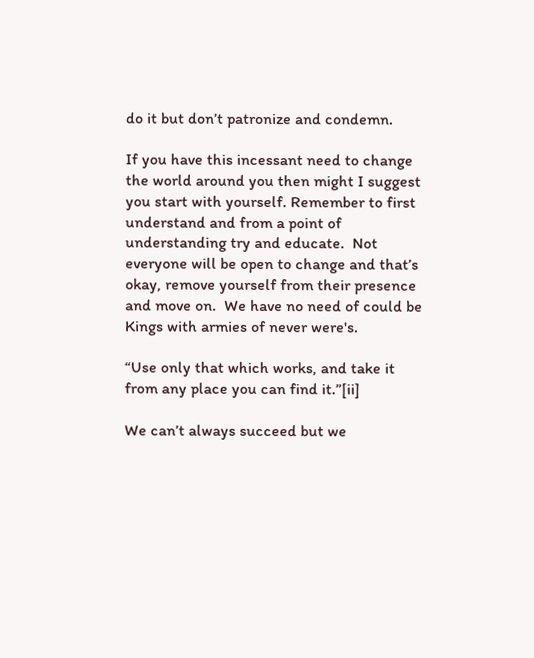do it but don’t patronize and condemn.

If you have this incessant need to change the world around you then might I suggest you start with yourself. Remember to first understand and from a point of understanding try and educate.  Not everyone will be open to change and that’s okay, remove yourself from their presence and move on.  We have no need of could be Kings with armies of never were's.

“Use only that which works, and take it from any place you can find it.”[ii]

We can’t always succeed but we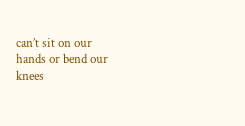can’t sit on our hands or bend our knees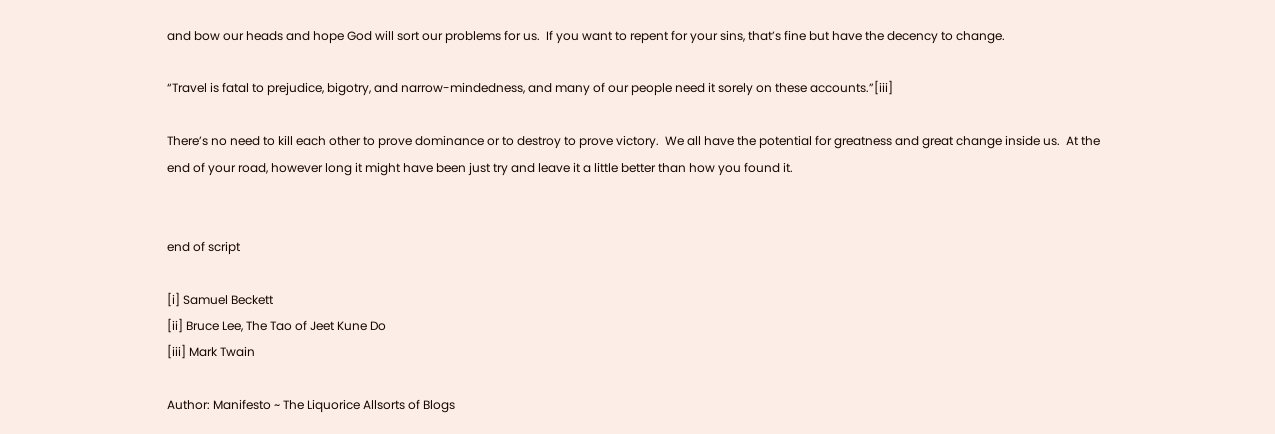and bow our heads and hope God will sort our problems for us.  If you want to repent for your sins, that’s fine but have the decency to change.

“Travel is fatal to prejudice, bigotry, and narrow-mindedness, and many of our people need it sorely on these accounts.”[iii]

There’s no need to kill each other to prove dominance or to destroy to prove victory.  We all have the potential for greatness and great change inside us.  At the end of your road, however long it might have been just try and leave it a little better than how you found it.


end of script

[i] Samuel Beckett
[ii] Bruce Lee, The Tao of Jeet Kune Do
[iii] Mark Twain

Author: Manifesto ~ The Liquorice Allsorts of Blogs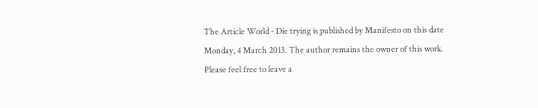The Article World - Die trying is published by Manifesto on this date Monday, 4 March 2013. The author remains the owner of this work. Please feel free to leave a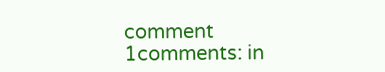comment 1comments: in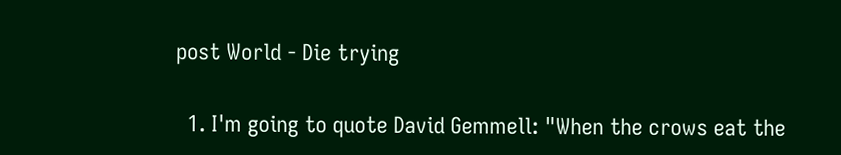post World - Die trying


  1. I'm going to quote David Gemmell: "When the crows eat the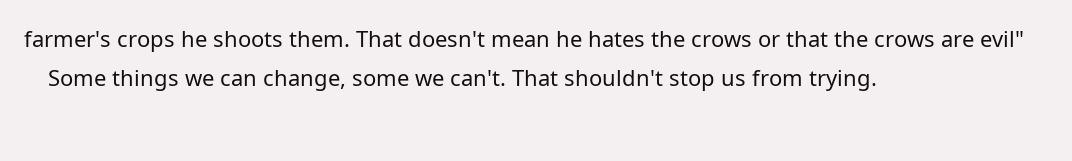farmer's crops he shoots them. That doesn't mean he hates the crows or that the crows are evil"
    Some things we can change, some we can't. That shouldn't stop us from trying.